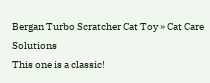Bergan Turbo Scratcher Cat Toy » Cat Care Solutions
This one is a classic!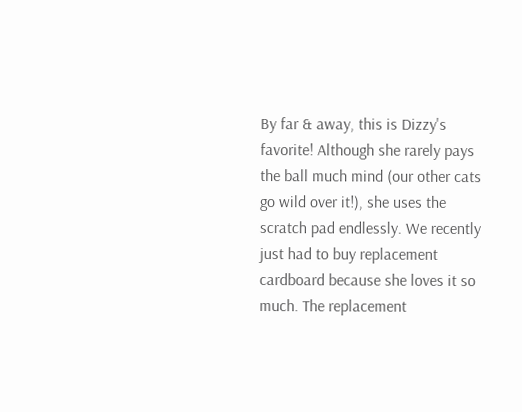By far & away, this is Dizzy's favorite! Although she rarely pays the ball much mind (our other cats go wild over it!), she uses the scratch pad endlessly. We recently just had to buy replacement cardboard because she loves it so much. The replacement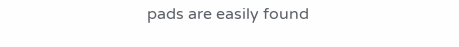pads are easily found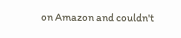on Amazon and couldn't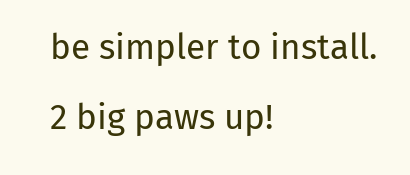be simpler to install. 2 big paws up!